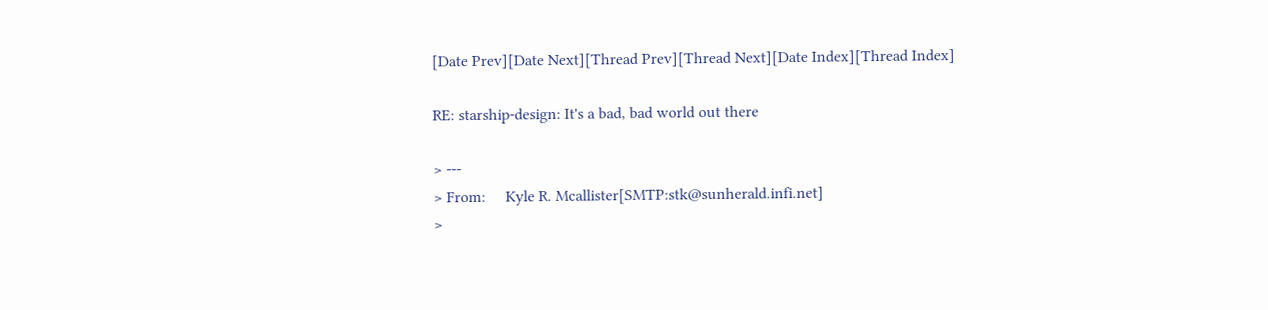[Date Prev][Date Next][Thread Prev][Thread Next][Date Index][Thread Index]

RE: starship-design: It's a bad, bad world out there

> ---
> From:     Kyle R. Mcallister[SMTP:stk@sunherald.infi.net]
>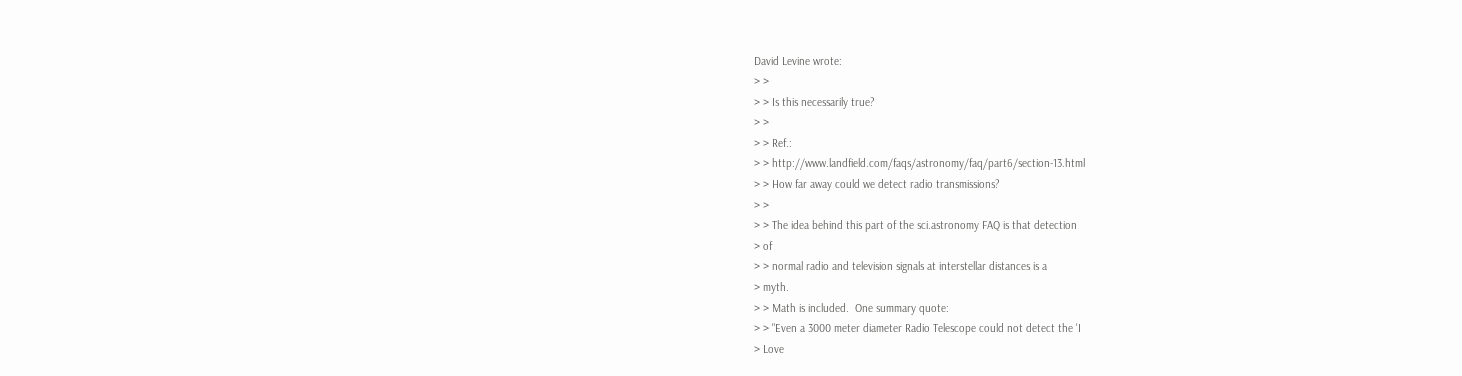David Levine wrote:
> >
> > Is this necessarily true?
> >
> > Ref.:
> > http://www.landfield.com/faqs/astronomy/faq/part6/section-13.html
> > How far away could we detect radio transmissions?
> >
> > The idea behind this part of the sci.astronomy FAQ is that detection
> of
> > normal radio and television signals at interstellar distances is a
> myth.
> > Math is included.  One summary quote:
> > "Even a 3000 meter diameter Radio Telescope could not detect the 'I
> Love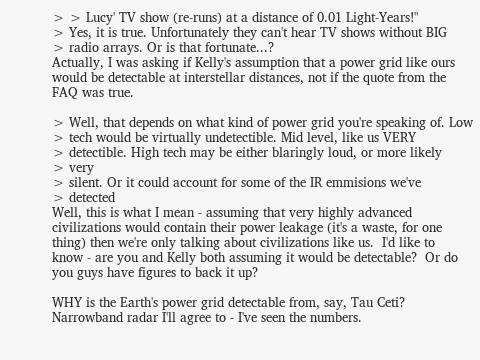> > Lucy' TV show (re-runs) at a distance of 0.01 Light-Years!"
> Yes, it is true. Unfortunately they can't hear TV shows without BIG
> radio arrays. Or is that fortunate...?
Actually, I was asking if Kelly's assumption that a power grid like ours
would be detectable at interstellar distances, not if the quote from the
FAQ was true.

> Well, that depends on what kind of power grid you're speaking of. Low
> tech would be virtually undetectible. Mid level, like us VERY
> detectible. High tech may be either blaringly loud, or more likely
> very
> silent. Or it could account for some of the IR emmisions we've
> detected
Well, this is what I mean - assuming that very highly advanced
civilizations would contain their power leakage (it's a waste, for one
thing) then we're only talking about civilizations like us.  I'd like to
know - are you and Kelly both assuming it would be detectable?  Or do
you guys have figures to back it up?

WHY is the Earth's power grid detectable from, say, Tau Ceti?
Narrowband radar I'll agree to - I've seen the numbers.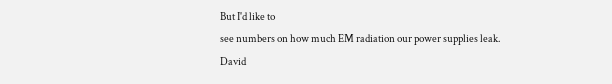But I'd like to
see numbers on how much EM radiation our power supplies leak.
David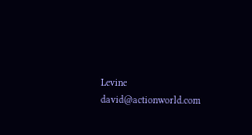Levine                                david@actionworld.com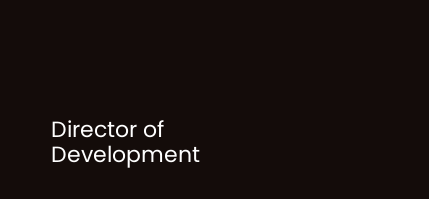Director of Development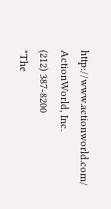http://www.actionworld.com/
ActionWorld, Inc.                                  (212) 387-8200
"The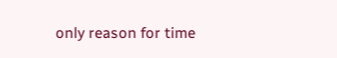only reason for time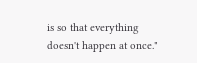is so that everything doesn't happen at once."